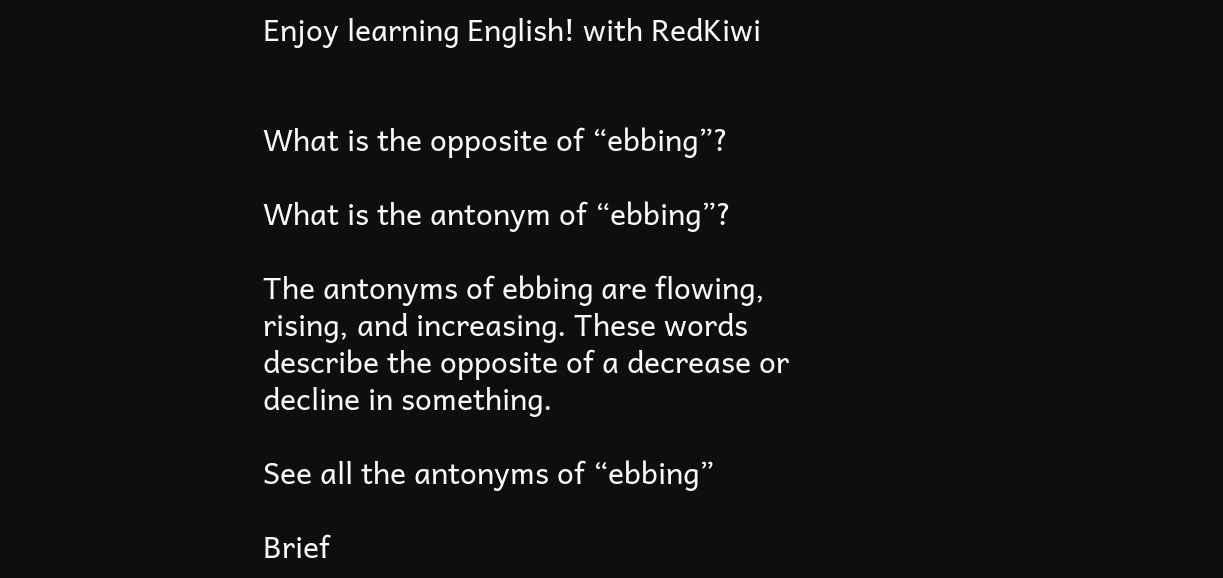Enjoy learning English! with RedKiwi


What is the opposite of “ebbing”?

What is the antonym of “ebbing”?

The antonyms of ebbing are flowing, rising, and increasing. These words describe the opposite of a decrease or decline in something.

See all the antonyms of “ebbing”

Brief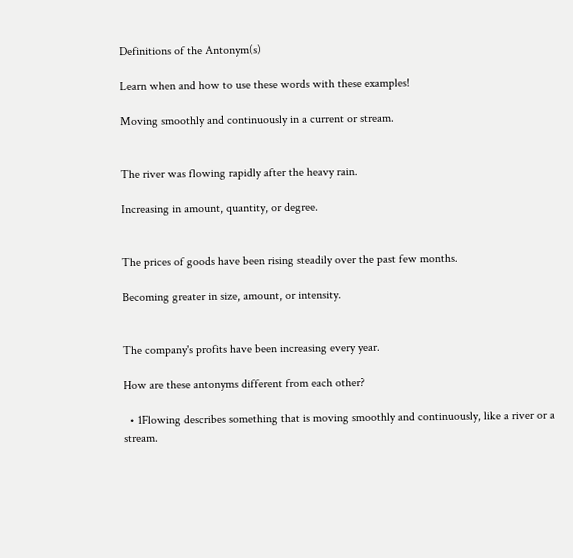Definitions of the Antonym(s)

Learn when and how to use these words with these examples!

Moving smoothly and continuously in a current or stream.


The river was flowing rapidly after the heavy rain.

Increasing in amount, quantity, or degree.


The prices of goods have been rising steadily over the past few months.

Becoming greater in size, amount, or intensity.


The company's profits have been increasing every year.

How are these antonyms different from each other?

  • 1Flowing describes something that is moving smoothly and continuously, like a river or a stream.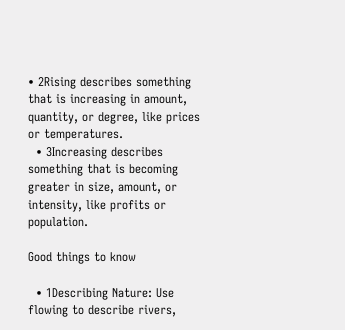• 2Rising describes something that is increasing in amount, quantity, or degree, like prices or temperatures.
  • 3Increasing describes something that is becoming greater in size, amount, or intensity, like profits or population.

Good things to know

  • 1Describing Nature: Use flowing to describe rivers,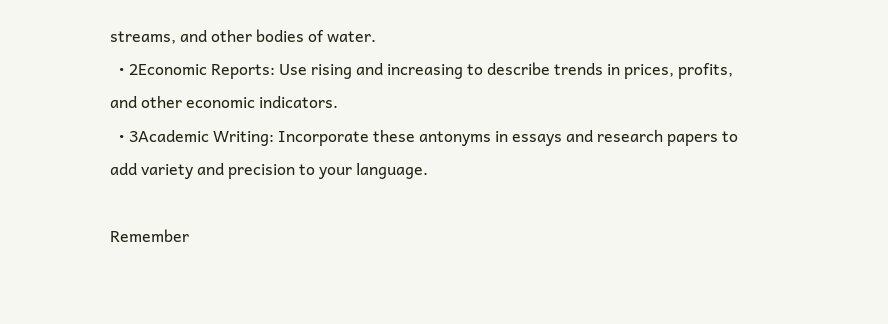streams, and other bodies of water.
  • 2Economic Reports: Use rising and increasing to describe trends in prices, profits, and other economic indicators.
  • 3Academic Writing: Incorporate these antonyms in essays and research papers to add variety and precision to your language.

Remember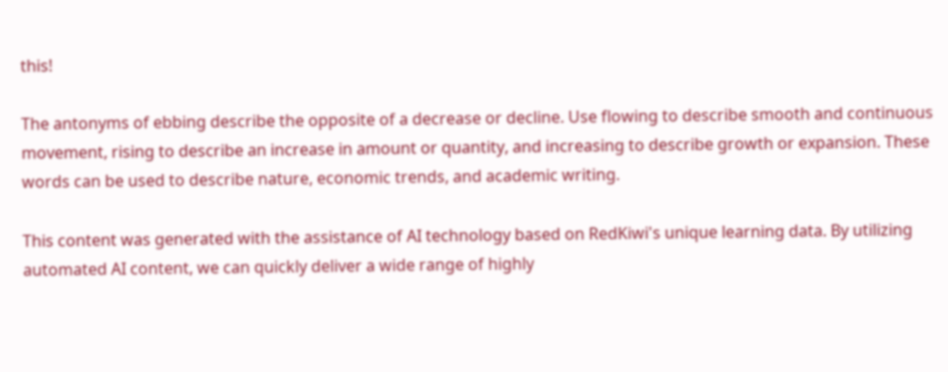this!

The antonyms of ebbing describe the opposite of a decrease or decline. Use flowing to describe smooth and continuous movement, rising to describe an increase in amount or quantity, and increasing to describe growth or expansion. These words can be used to describe nature, economic trends, and academic writing.

This content was generated with the assistance of AI technology based on RedKiwi's unique learning data. By utilizing automated AI content, we can quickly deliver a wide range of highly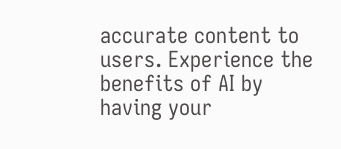accurate content to users. Experience the benefits of AI by having your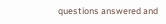questions answered and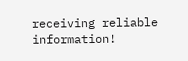receiving reliable information!